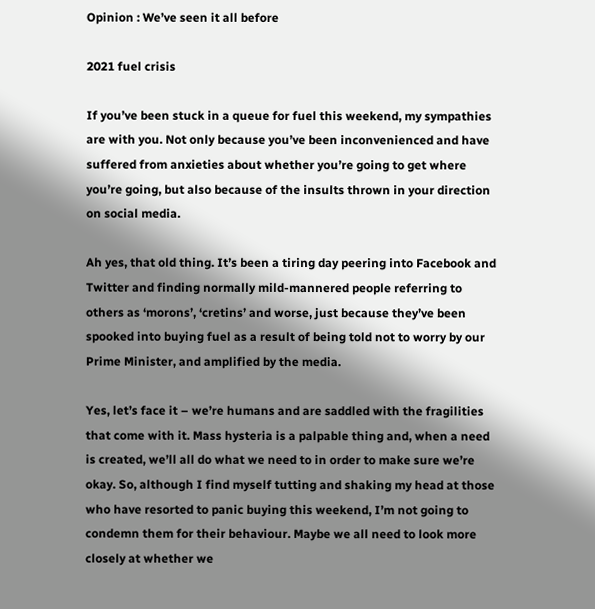Opinion : We’ve seen it all before

2021 fuel crisis

If you’ve been stuck in a queue for fuel this weekend, my sympathies are with you. Not only because you’ve been inconvenienced and have suffered from anxieties about whether you’re going to get where you’re going, but also because of the insults thrown in your direction on social media.

Ah yes, that old thing. It’s been a tiring day peering into Facebook and Twitter and finding normally mild-mannered people referring to others as ‘morons’, ‘cretins’ and worse, just because they’ve been spooked into buying fuel as a result of being told not to worry by our Prime Minister, and amplified by the media.

Yes, let’s face it – we’re humans and are saddled with the fragilities that come with it. Mass hysteria is a palpable thing and, when a need is created, we’ll all do what we need to in order to make sure we’re okay. So, although I find myself tutting and shaking my head at those who have resorted to panic buying this weekend, I’m not going to condemn them for their behaviour. Maybe we all need to look more closely at whether we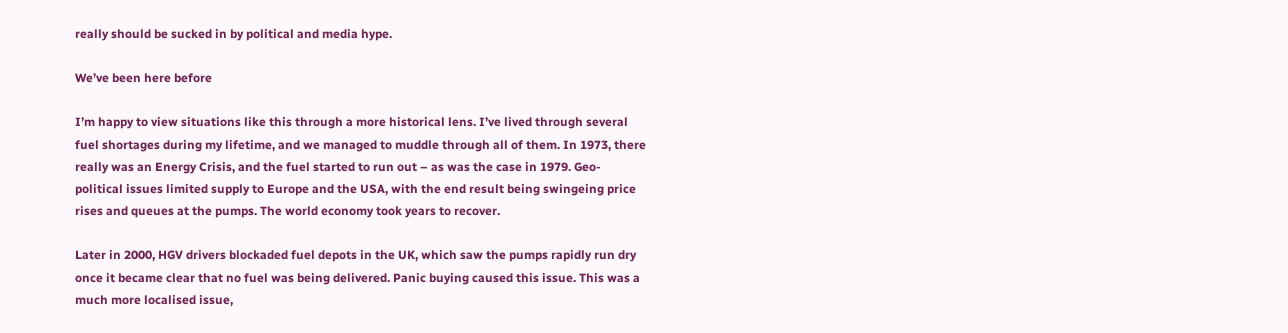really should be sucked in by political and media hype.

We’ve been here before

I’m happy to view situations like this through a more historical lens. I’ve lived through several fuel shortages during my lifetime, and we managed to muddle through all of them. In 1973, there really was an Energy Crisis, and the fuel started to run out – as was the case in 1979. Geo-political issues limited supply to Europe and the USA, with the end result being swingeing price rises and queues at the pumps. The world economy took years to recover.

Later in 2000, HGV drivers blockaded fuel depots in the UK, which saw the pumps rapidly run dry once it became clear that no fuel was being delivered. Panic buying caused this issue. This was a much more localised issue,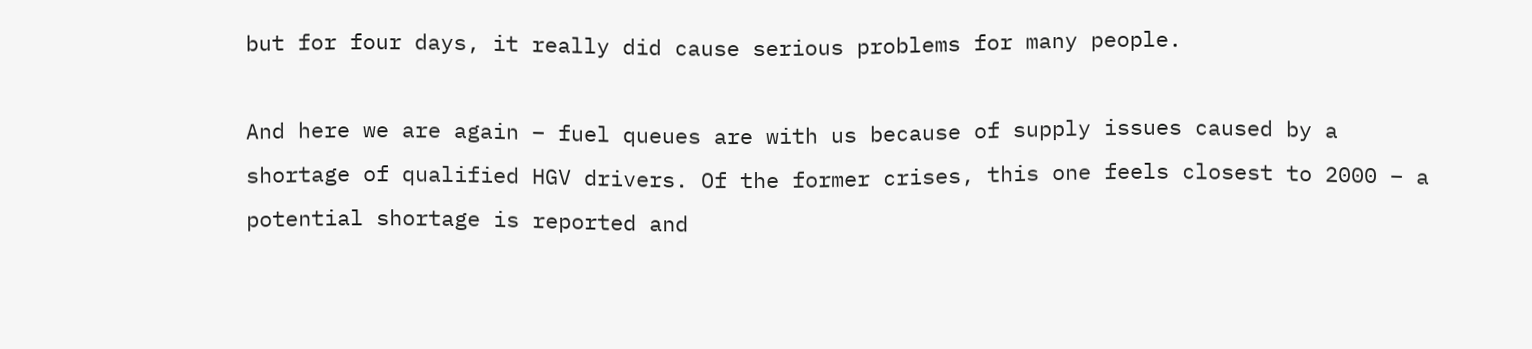but for four days, it really did cause serious problems for many people.

And here we are again – fuel queues are with us because of supply issues caused by a shortage of qualified HGV drivers. Of the former crises, this one feels closest to 2000 – a potential shortage is reported and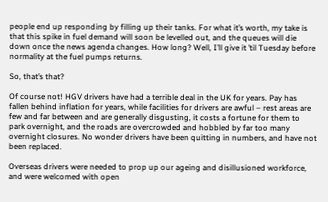people end up responding by filling up their tanks. For what it’s worth, my take is that this spike in fuel demand will soon be levelled out, and the queues will die down once the news agenda changes. How long? Well, I’ll give it ’til Tuesday before normality at the fuel pumps returns.

So, that’s that?

Of course not! HGV drivers have had a terrible deal in the UK for years. Pay has fallen behind inflation for years, while facilities for drivers are awful – rest areas are few and far between and are generally disgusting, it costs a fortune for them to park overnight, and the roads are overcrowded and hobbled by far too many overnight closures. No wonder drivers have been quitting in numbers, and have not been replaced.

Overseas drivers were needed to prop up our ageing and disillusioned workforce, and were welcomed with open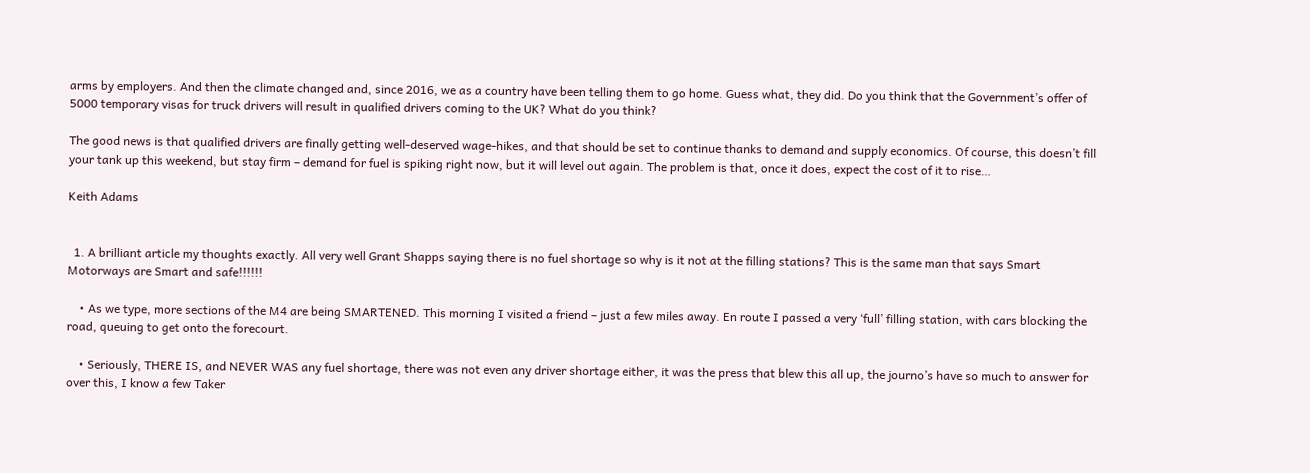arms by employers. And then the climate changed and, since 2016, we as a country have been telling them to go home. Guess what, they did. Do you think that the Government’s offer of 5000 temporary visas for truck drivers will result in qualified drivers coming to the UK? What do you think?

The good news is that qualified drivers are finally getting well-deserved wage-hikes, and that should be set to continue thanks to demand and supply economics. Of course, this doesn’t fill your tank up this weekend, but stay firm – demand for fuel is spiking right now, but it will level out again. The problem is that, once it does, expect the cost of it to rise…

Keith Adams


  1. A brilliant article my thoughts exactly. All very well Grant Shapps saying there is no fuel shortage so why is it not at the filling stations? This is the same man that says Smart Motorways are Smart and safe!!!!!!

    • As we type, more sections of the M4 are being SMARTENED. This morning I visited a friend – just a few miles away. En route I passed a very ‘full’ filling station, with cars blocking the road, queuing to get onto the forecourt.

    • Seriously, THERE IS, and NEVER WAS any fuel shortage, there was not even any driver shortage either, it was the press that blew this all up, the journo’s have so much to answer for over this, I know a few Taker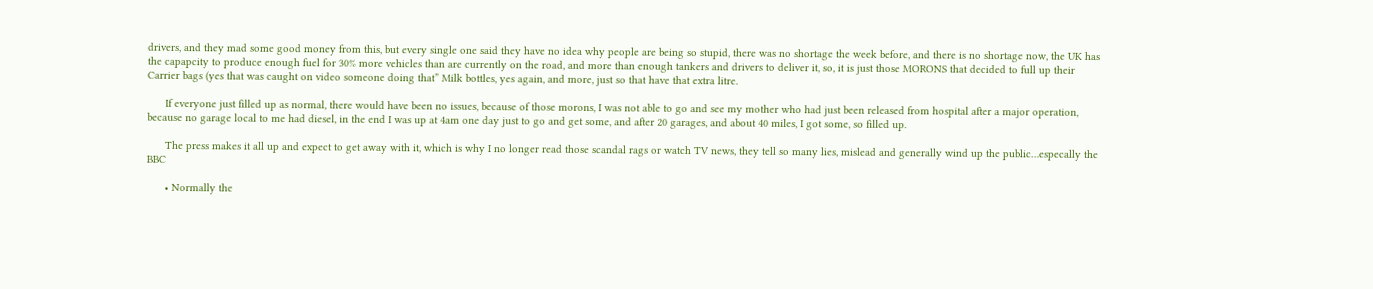drivers, and they mad some good money from this, but every single one said they have no idea why people are being so stupid, there was no shortage the week before, and there is no shortage now, the UK has the capapcity to produce enough fuel for 30% more vehicles than are currently on the road, and more than enough tankers and drivers to deliver it, so, it is just those MORONS that decided to full up their Carrier bags (yes that was caught on video someone doing that” Milk bottles, yes again, and more, just so that have that extra litre.

      If everyone just filled up as normal, there would have been no issues, because of those morons, I was not able to go and see my mother who had just been released from hospital after a major operation, because no garage local to me had diesel, in the end I was up at 4am one day just to go and get some, and after 20 garages, and about 40 miles, I got some, so filled up.

      The press makes it all up and expect to get away with it, which is why I no longer read those scandal rags or watch TV news, they tell so many lies, mislead and generally wind up the public…especally the BBC

      • Normally the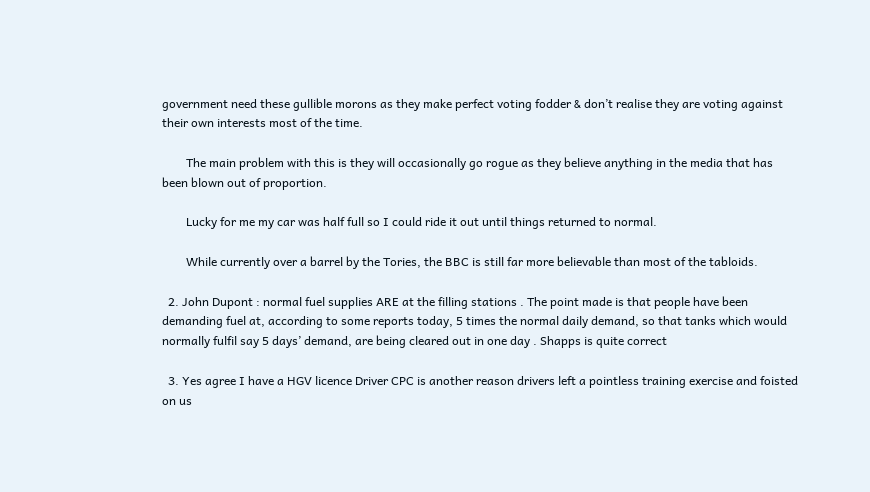government need these gullible morons as they make perfect voting fodder & don’t realise they are voting against their own interests most of the time.

        The main problem with this is they will occasionally go rogue as they believe anything in the media that has been blown out of proportion.

        Lucky for me my car was half full so I could ride it out until things returned to normal.

        While currently over a barrel by the Tories, the BBC is still far more believable than most of the tabloids.

  2. John Dupont : normal fuel supplies ARE at the filling stations . The point made is that people have been demanding fuel at, according to some reports today, 5 times the normal daily demand, so that tanks which would normally fulfil say 5 days’ demand, are being cleared out in one day . Shapps is quite correct

  3. Yes agree I have a HGV licence Driver CPC is another reason drivers left a pointless training exercise and foisted on us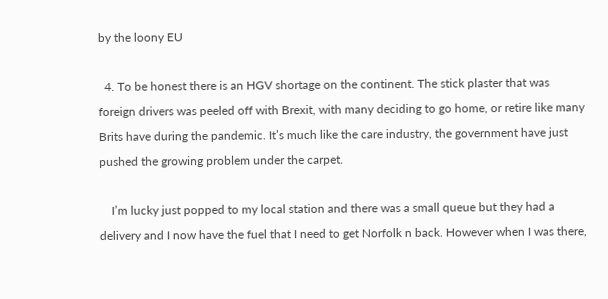by the loony EU

  4. To be honest there is an HGV shortage on the continent. The stick plaster that was foreign drivers was peeled off with Brexit, with many deciding to go home, or retire like many Brits have during the pandemic. It’s much like the care industry, the government have just pushed the growing problem under the carpet.

    I’m lucky just popped to my local station and there was a small queue but they had a delivery and I now have the fuel that I need to get Norfolk n back. However when I was there,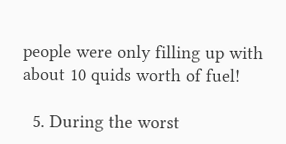people were only filling up with about 10 quids worth of fuel!

  5. During the worst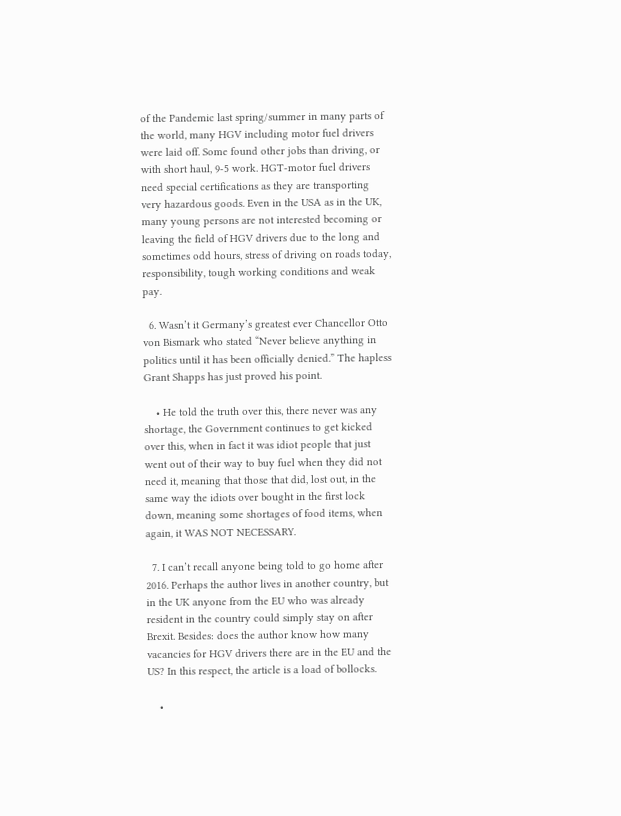of the Pandemic last spring/summer in many parts of the world, many HGV including motor fuel drivers were laid off. Some found other jobs than driving, or with short haul, 9-5 work. HGT-motor fuel drivers need special certifications as they are transporting very hazardous goods. Even in the USA as in the UK, many young persons are not interested becoming or leaving the field of HGV drivers due to the long and sometimes odd hours, stress of driving on roads today, responsibility, tough working conditions and weak pay.

  6. Wasn’t it Germany’s greatest ever Chancellor Otto von Bismark who stated “Never believe anything in politics until it has been officially denied.” The hapless Grant Shapps has just proved his point.

    • He told the truth over this, there never was any shortage, the Government continues to get kicked over this, when in fact it was idiot people that just went out of their way to buy fuel when they did not need it, meaning that those that did, lost out, in the same way the idiots over bought in the first lock down, meaning some shortages of food items, when again, it WAS NOT NECESSARY.

  7. I can’t recall anyone being told to go home after 2016. Perhaps the author lives in another country, but in the UK anyone from the EU who was already resident in the country could simply stay on after Brexit. Besides: does the author know how many vacancies for HGV drivers there are in the EU and the US? In this respect, the article is a load of bollocks.

    •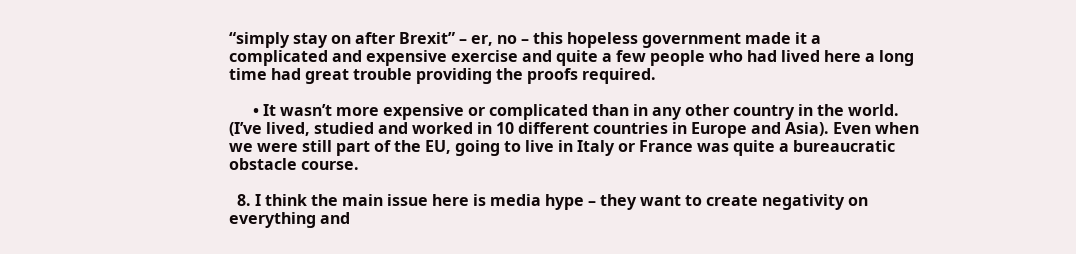“simply stay on after Brexit” – er, no – this hopeless government made it a complicated and expensive exercise and quite a few people who had lived here a long time had great trouble providing the proofs required.

      • It wasn’t more expensive or complicated than in any other country in the world. (I’ve lived, studied and worked in 10 different countries in Europe and Asia). Even when we were still part of the EU, going to live in Italy or France was quite a bureaucratic obstacle course.

  8. I think the main issue here is media hype – they want to create negativity on everything and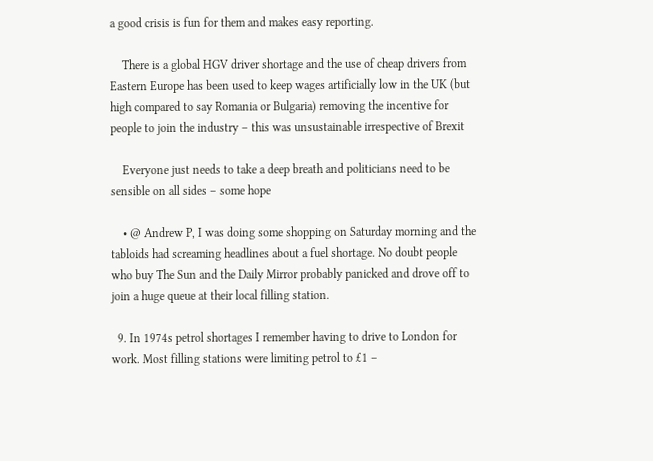a good crisis is fun for them and makes easy reporting.

    There is a global HGV driver shortage and the use of cheap drivers from Eastern Europe has been used to keep wages artificially low in the UK (but high compared to say Romania or Bulgaria) removing the incentive for people to join the industry – this was unsustainable irrespective of Brexit

    Everyone just needs to take a deep breath and politicians need to be sensible on all sides – some hope

    • @ Andrew P, I was doing some shopping on Saturday morning and the tabloids had screaming headlines about a fuel shortage. No doubt people who buy The Sun and the Daily Mirror probably panicked and drove off to join a huge queue at their local filling station.

  9. In 1974s petrol shortages I remember having to drive to London for work. Most filling stations were limiting petrol to £1 –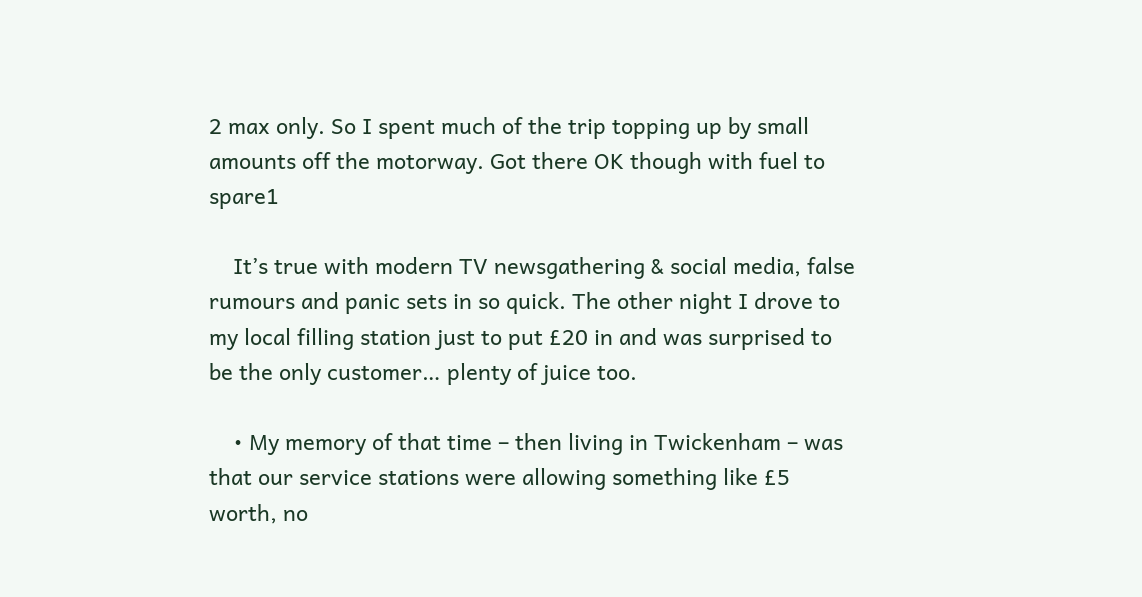2 max only. So I spent much of the trip topping up by small amounts off the motorway. Got there OK though with fuel to spare1

    It’s true with modern TV newsgathering & social media, false rumours and panic sets in so quick. The other night I drove to my local filling station just to put £20 in and was surprised to be the only customer… plenty of juice too.

    • My memory of that time – then living in Twickenham – was that our service stations were allowing something like £5 worth, no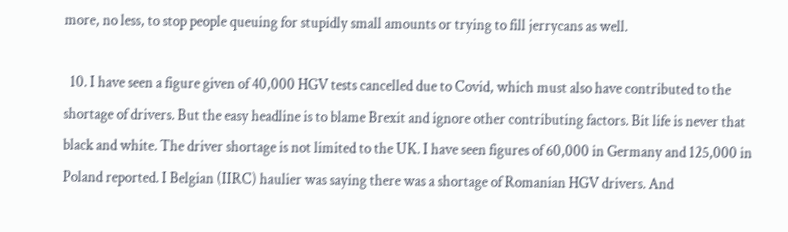more, no less, to stop people queuing for stupidly small amounts or trying to fill jerrycans as well.

  10. I have seen a figure given of 40,000 HGV tests cancelled due to Covid, which must also have contributed to the shortage of drivers. But the easy headline is to blame Brexit and ignore other contributing factors. Bit life is never that black and white. The driver shortage is not limited to the UK. I have seen figures of 60,000 in Germany and 125,000 in Poland reported. I Belgian (IIRC) haulier was saying there was a shortage of Romanian HGV drivers. And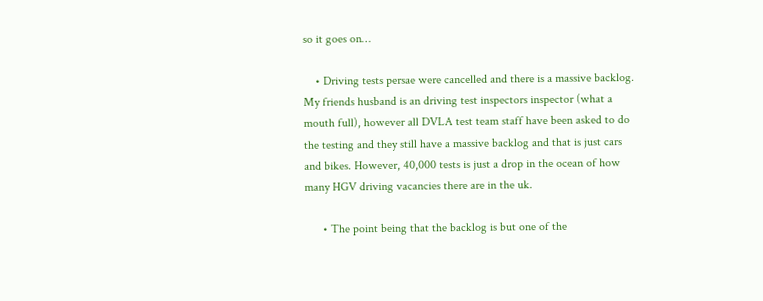so it goes on…

    • Driving tests persae were cancelled and there is a massive backlog. My friends husband is an driving test inspectors inspector (what a mouth full), however all DVLA test team staff have been asked to do the testing and they still have a massive backlog and that is just cars and bikes. However, 40,000 tests is just a drop in the ocean of how many HGV driving vacancies there are in the uk.

      • The point being that the backlog is but one of the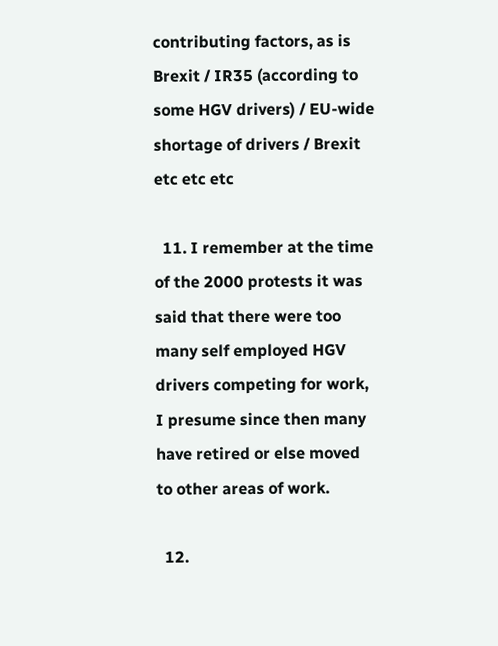contributing factors, as is Brexit / IR35 (according to some HGV drivers) / EU-wide shortage of drivers / Brexit etc etc etc

  11. I remember at the time of the 2000 protests it was said that there were too many self employed HGV drivers competing for work, I presume since then many have retired or else moved to other areas of work.

  12.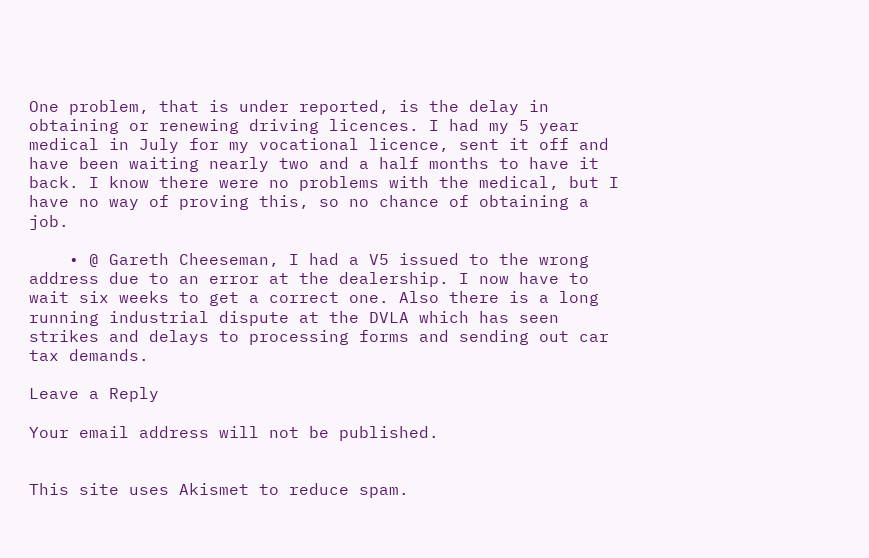One problem, that is under reported, is the delay in obtaining or renewing driving licences. I had my 5 year medical in July for my vocational licence, sent it off and have been waiting nearly two and a half months to have it back. I know there were no problems with the medical, but I have no way of proving this, so no chance of obtaining a job.

    • @ Gareth Cheeseman, I had a V5 issued to the wrong address due to an error at the dealership. I now have to wait six weeks to get a correct one. Also there is a long running industrial dispute at the DVLA which has seen strikes and delays to processing forms and sending out car tax demands.

Leave a Reply

Your email address will not be published.


This site uses Akismet to reduce spam.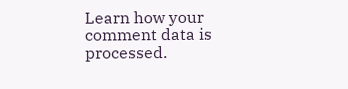Learn how your comment data is processed.